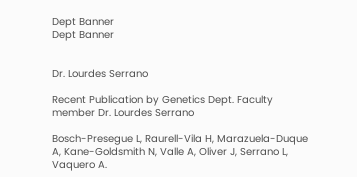Dept Banner
Dept Banner


Dr. Lourdes Serrano

Recent Publication by Genetics Dept. Faculty member Dr. Lourdes Serrano

Bosch-Presegue L, Raurell-Vila H, Marazuela-Duque A, Kane-Goldsmith N, Valle A, Oliver J, Serrano L, Vaquero A.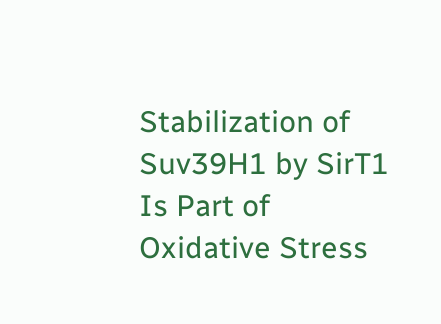Stabilization of Suv39H1 by SirT1 Is Part of Oxidative Stress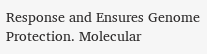Response and Ensures Genome Protection. Molecular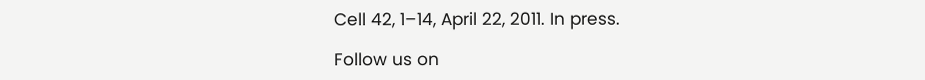Cell 42, 1–14, April 22, 2011. In press.

Follow us on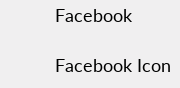Facebook

Facebook Icon